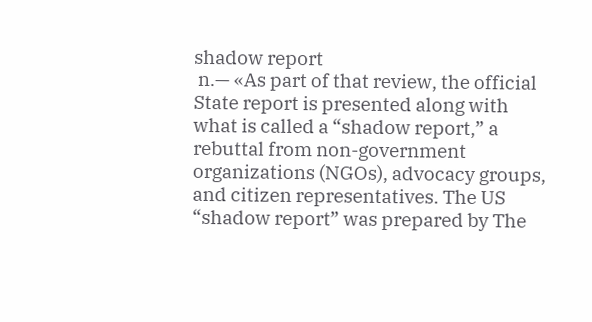shadow report
 n.— «As part of that review, the official State report is presented along with what is called a “shadow report,” a rebuttal from non-government organizations (NGOs), advocacy groups, and citizen representatives. The US “shadow report” was prepared by The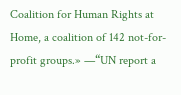Coalition for Human Rights at Home, a coalition of 142 not-for-profit groups.» —“UN report a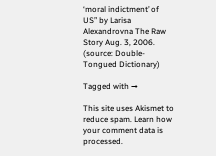‘moral indictment’ of US” by Larisa Alexandrovna The Raw Story Aug. 3, 2006. (source: Double-Tongued Dictionary)

Tagged with →

This site uses Akismet to reduce spam. Learn how your comment data is processed.